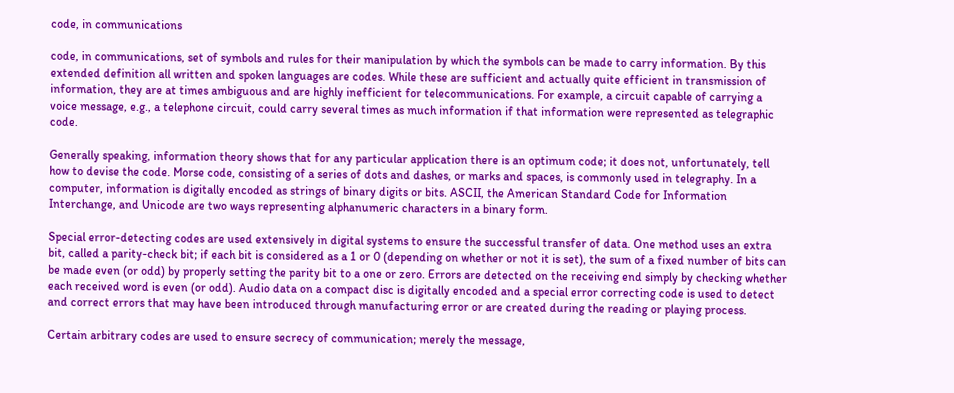code, in communications

code, in communications, set of symbols and rules for their manipulation by which the symbols can be made to carry information. By this extended definition all written and spoken languages are codes. While these are sufficient and actually quite efficient in transmission of information, they are at times ambiguous and are highly inefficient for telecommunications. For example, a circuit capable of carrying a voice message, e.g., a telephone circuit, could carry several times as much information if that information were represented as telegraphic code.

Generally speaking, information theory shows that for any particular application there is an optimum code; it does not, unfortunately, tell how to devise the code. Morse code, consisting of a series of dots and dashes, or marks and spaces, is commonly used in telegraphy. In a computer, information is digitally encoded as strings of binary digits or bits. ASCII, the American Standard Code for Information Interchange, and Unicode are two ways representing alphanumeric characters in a binary form.

Special error-detecting codes are used extensively in digital systems to ensure the successful transfer of data. One method uses an extra bit, called a parity-check bit; if each bit is considered as a 1 or 0 (depending on whether or not it is set), the sum of a fixed number of bits can be made even (or odd) by properly setting the parity bit to a one or zero. Errors are detected on the receiving end simply by checking whether each received word is even (or odd). Audio data on a compact disc is digitally encoded and a special error correcting code is used to detect and correct errors that may have been introduced through manufacturing error or are created during the reading or playing process.

Certain arbitrary codes are used to ensure secrecy of communication; merely the message,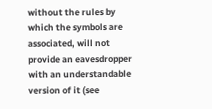without the rules by which the symbols are associated, will not provide an eavesdropper with an understandable version of it (see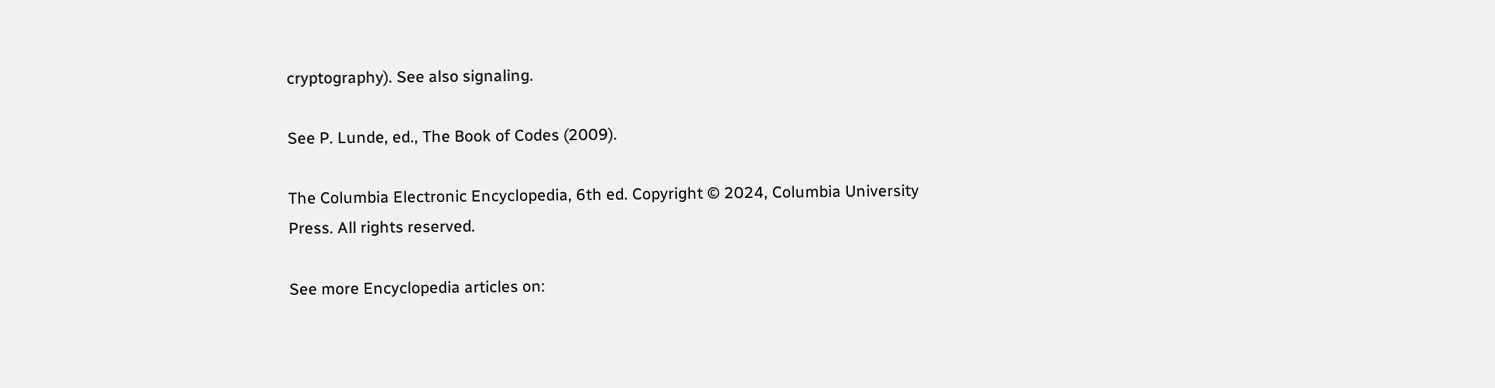cryptography). See also signaling.

See P. Lunde, ed., The Book of Codes (2009).

The Columbia Electronic Encyclopedia, 6th ed. Copyright © 2024, Columbia University Press. All rights reserved.

See more Encyclopedia articles on: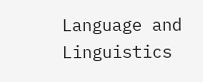Language and Linguistics